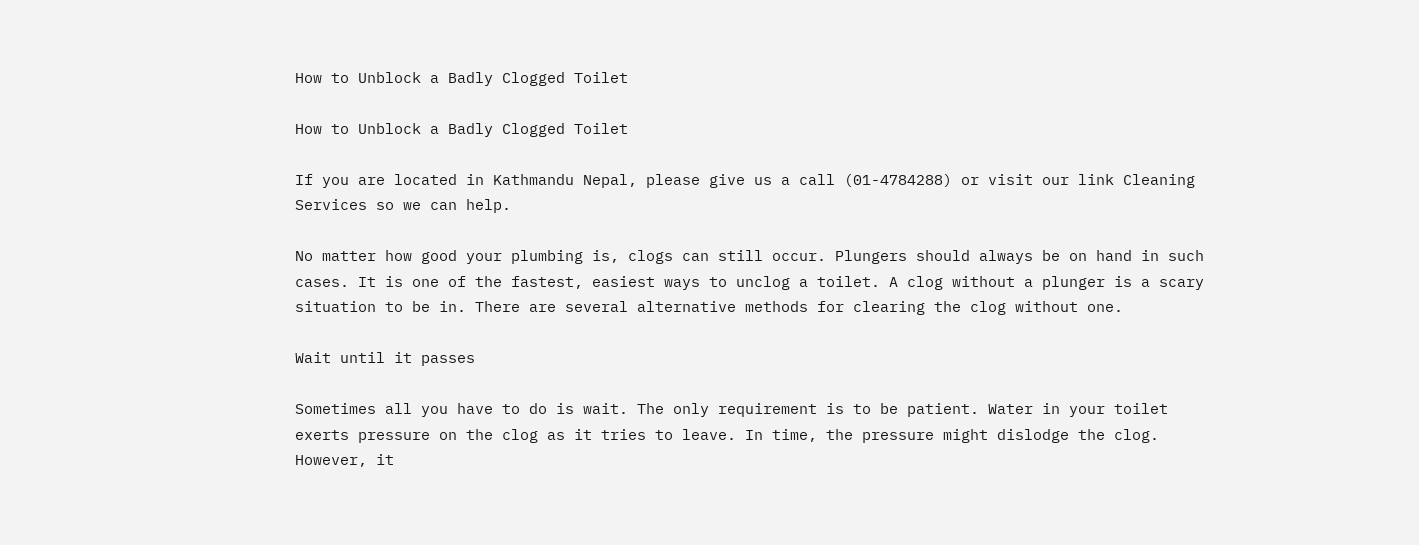How to Unblock a Badly Clogged Toilet

How to Unblock a Badly Clogged Toilet

If you are located in Kathmandu Nepal, please give us a call (01-4784288) or visit our link Cleaning Services so we can help.

No matter how good your plumbing is, clogs can still occur. Plungers should always be on hand in such cases. It is one of the fastest, easiest ways to unclog a toilet. A clog without a plunger is a scary situation to be in. There are several alternative methods for clearing the clog without one.

Wait until it passes

Sometimes all you have to do is wait. The only requirement is to be patient. Water in your toilet exerts pressure on the clog as it tries to leave. In time, the pressure might dislodge the clog. However, it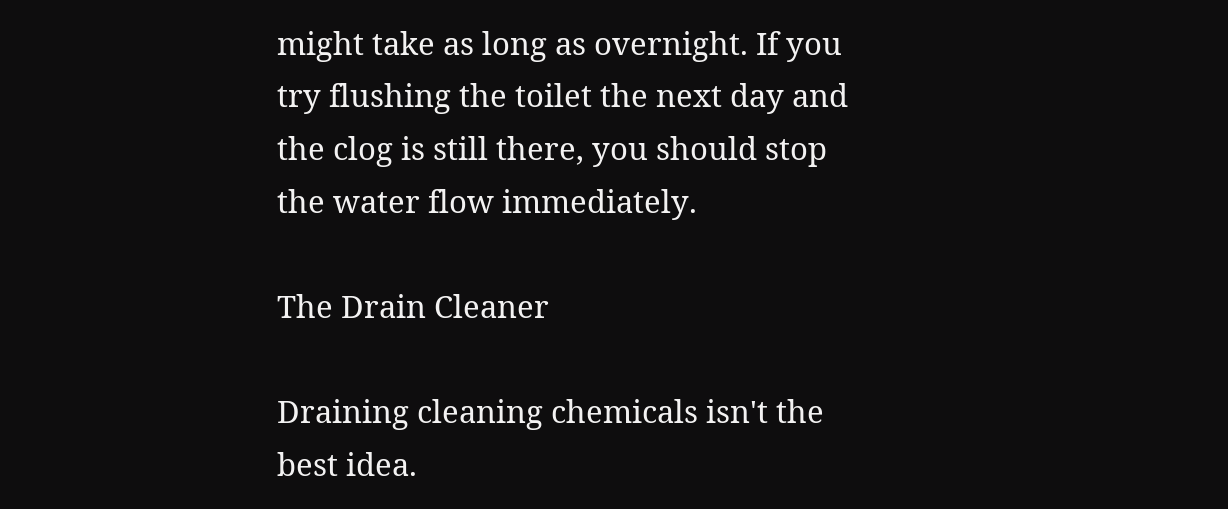might take as long as overnight. If you try flushing the toilet the next day and the clog is still there, you should stop the water flow immediately.

The Drain Cleaner

Draining cleaning chemicals isn't the best idea.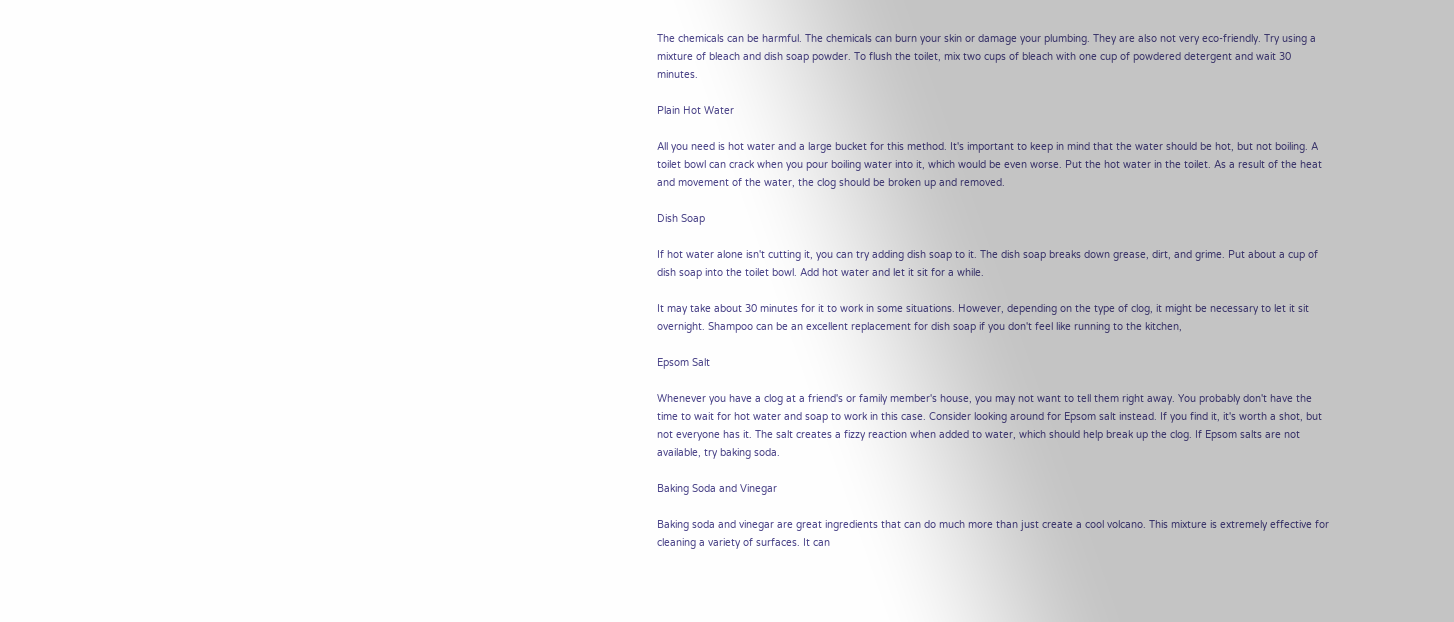The chemicals can be harmful. The chemicals can burn your skin or damage your plumbing. They are also not very eco-friendly. Try using a mixture of bleach and dish soap powder. To flush the toilet, mix two cups of bleach with one cup of powdered detergent and wait 30 minutes.

Plain Hot Water

All you need is hot water and a large bucket for this method. It's important to keep in mind that the water should be hot, but not boiling. A toilet bowl can crack when you pour boiling water into it, which would be even worse. Put the hot water in the toilet. As a result of the heat and movement of the water, the clog should be broken up and removed.

Dish Soap

If hot water alone isn't cutting it, you can try adding dish soap to it. The dish soap breaks down grease, dirt, and grime. Put about a cup of dish soap into the toilet bowl. Add hot water and let it sit for a while.

It may take about 30 minutes for it to work in some situations. However, depending on the type of clog, it might be necessary to let it sit overnight. Shampoo can be an excellent replacement for dish soap if you don't feel like running to the kitchen,

Epsom Salt

Whenever you have a clog at a friend's or family member's house, you may not want to tell them right away. You probably don't have the time to wait for hot water and soap to work in this case. Consider looking around for Epsom salt instead. If you find it, it's worth a shot, but not everyone has it. The salt creates a fizzy reaction when added to water, which should help break up the clog. If Epsom salts are not available, try baking soda.

Baking Soda and Vinegar

Baking soda and vinegar are great ingredients that can do much more than just create a cool volcano. This mixture is extremely effective for cleaning a variety of surfaces. It can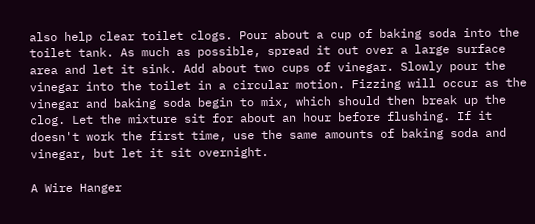also help clear toilet clogs. Pour about a cup of baking soda into the toilet tank. As much as possible, spread it out over a large surface area and let it sink. Add about two cups of vinegar. Slowly pour the vinegar into the toilet in a circular motion. Fizzing will occur as the vinegar and baking soda begin to mix, which should then break up the clog. Let the mixture sit for about an hour before flushing. If it doesn't work the first time, use the same amounts of baking soda and vinegar, but let it sit overnight.

A Wire Hanger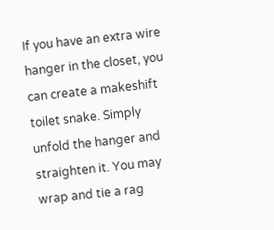If you have an extra wire hanger in the closet, you can create a makeshift toilet snake. Simply unfold the hanger and straighten it. You may wrap and tie a rag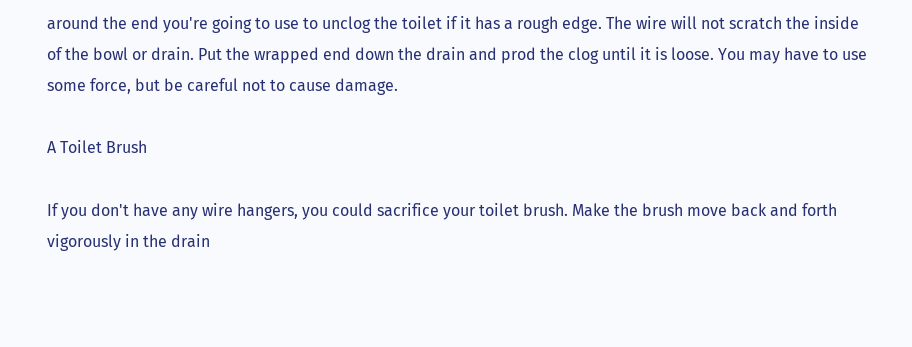around the end you're going to use to unclog the toilet if it has a rough edge. The wire will not scratch the inside of the bowl or drain. Put the wrapped end down the drain and prod the clog until it is loose. You may have to use some force, but be careful not to cause damage.

A Toilet Brush

If you don't have any wire hangers, you could sacrifice your toilet brush. Make the brush move back and forth vigorously in the drain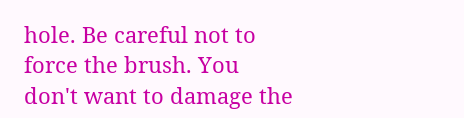hole. Be careful not to force the brush. You don't want to damage the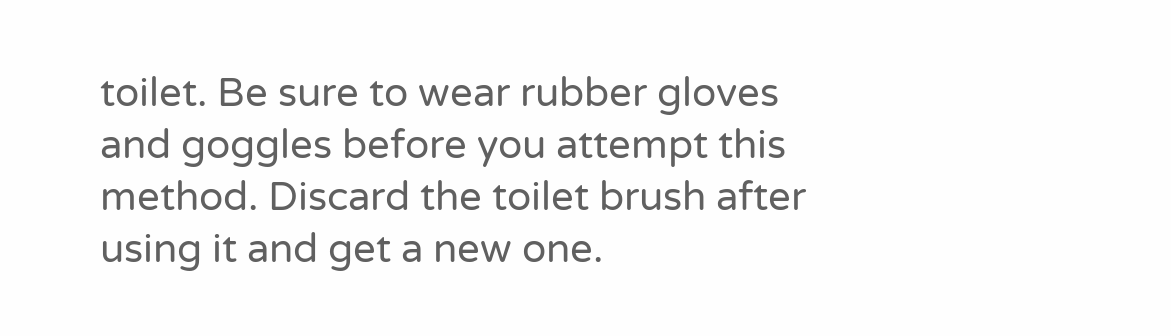toilet. Be sure to wear rubber gloves and goggles before you attempt this method. Discard the toilet brush after using it and get a new one.